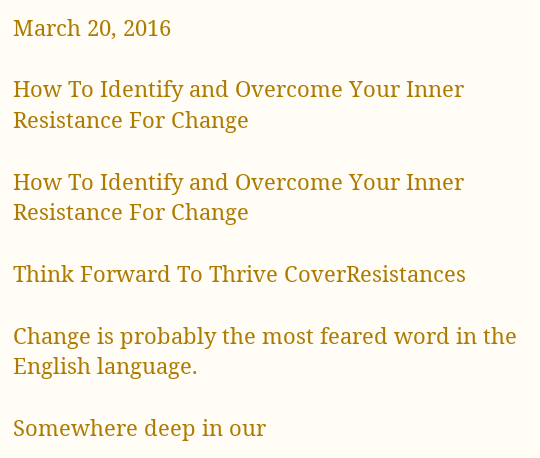March 20, 2016

How To Identify and Overcome Your Inner Resistance For Change

How To Identify and Overcome Your Inner Resistance For Change

Think Forward To Thrive CoverResistances

Change is probably the most feared word in the English language.

Somewhere deep in our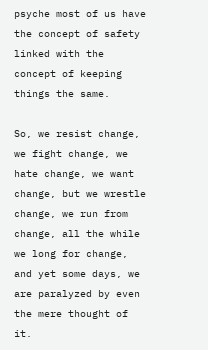psyche most of us have the concept of safety linked with the concept of keeping things the same.

So, we resist change, we fight change, we hate change, we want change, but we wrestle change, we run from change, all the while we long for change, and yet some days, we are paralyzed by even the mere thought of it.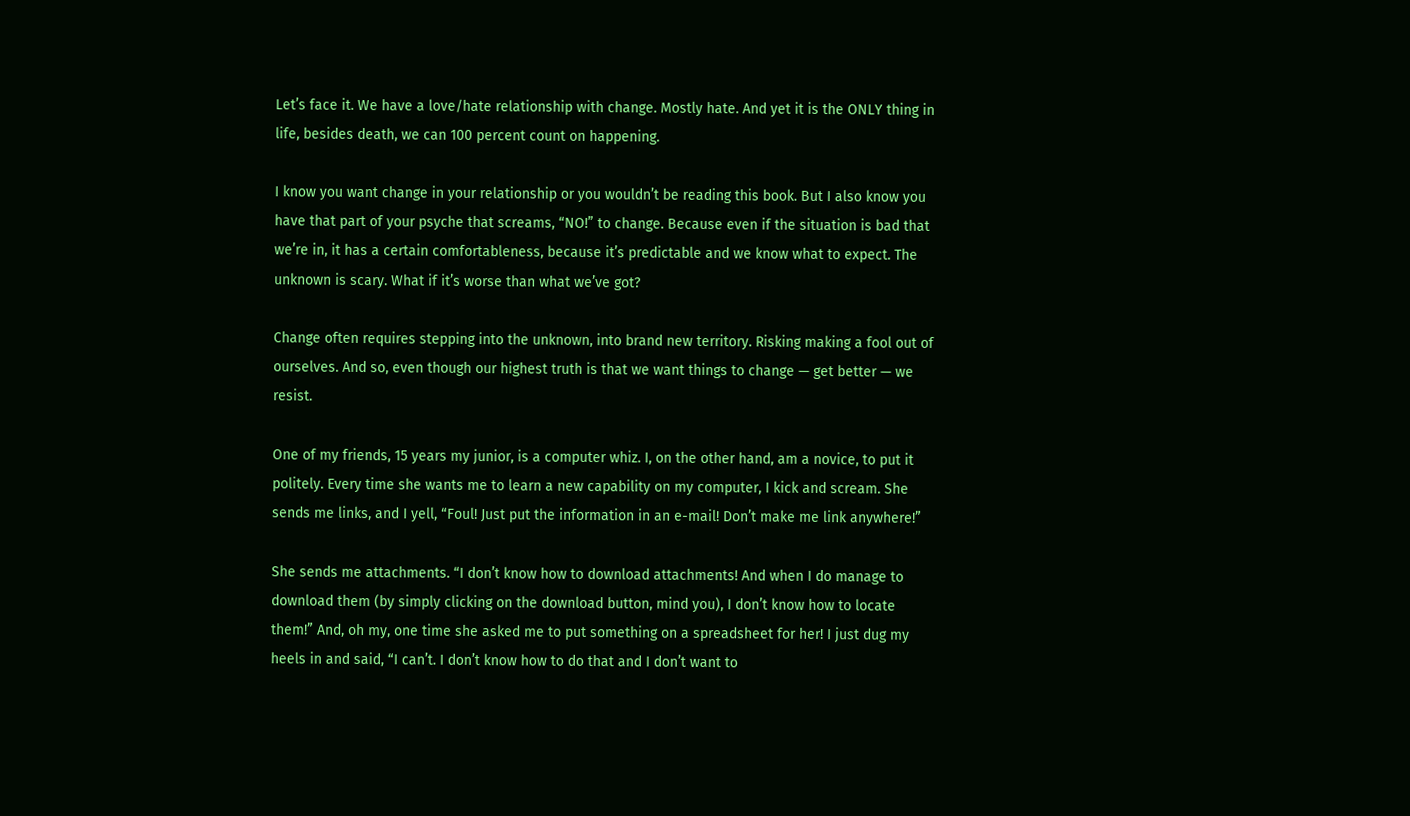Let’s face it. We have a love/hate relationship with change. Mostly hate. And yet it is the ONLY thing in life, besides death, we can 100 percent count on happening.

I know you want change in your relationship or you wouldn’t be reading this book. But I also know you have that part of your psyche that screams, “NO!” to change. Because even if the situation is bad that we’re in, it has a certain comfortableness, because it’s predictable and we know what to expect. The unknown is scary. What if it’s worse than what we’ve got?

Change often requires stepping into the unknown, into brand new territory. Risking making a fool out of ourselves. And so, even though our highest truth is that we want things to change — get better — we resist.

One of my friends, 15 years my junior, is a computer whiz. I, on the other hand, am a novice, to put it politely. Every time she wants me to learn a new capability on my computer, I kick and scream. She sends me links, and I yell, “Foul! Just put the information in an e-mail! Don’t make me link anywhere!”

She sends me attachments. “I don’t know how to download attachments! And when I do manage to download them (by simply clicking on the download button, mind you), I don’t know how to locate them!” And, oh my, one time she asked me to put something on a spreadsheet for her! I just dug my heels in and said, “I can’t. I don’t know how to do that and I don’t want to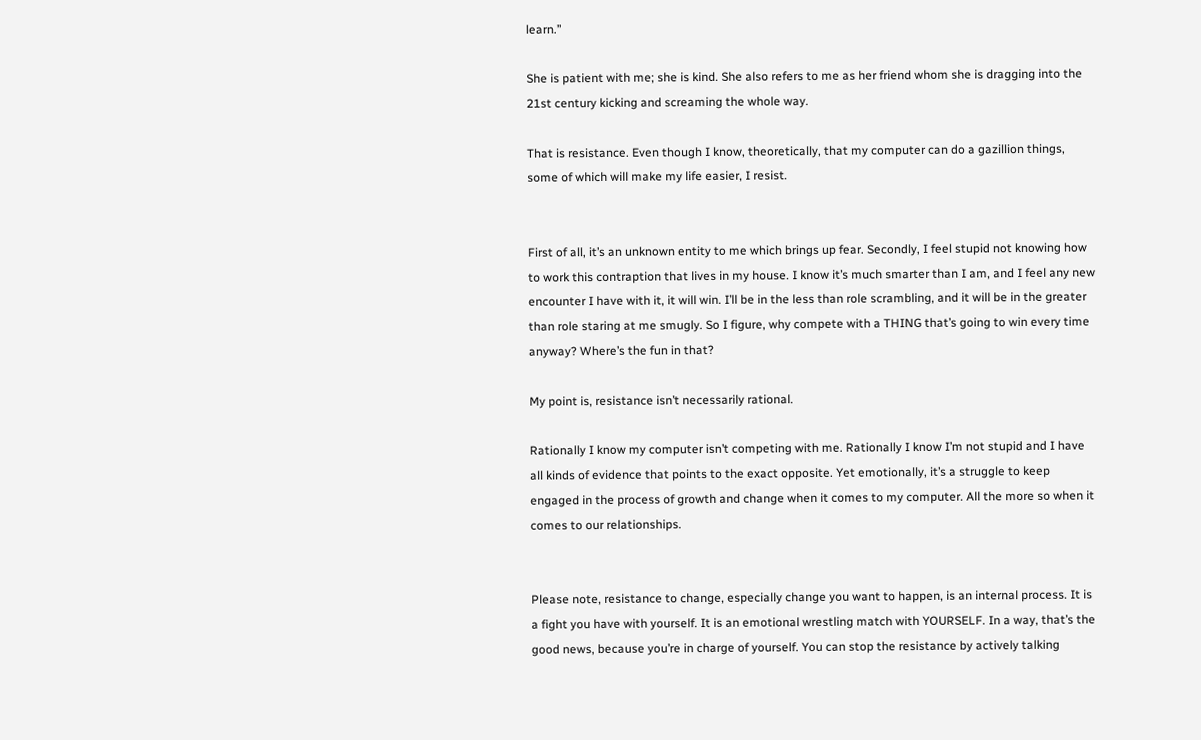learn.”

She is patient with me; she is kind. She also refers to me as her friend whom she is dragging into the 21st century kicking and screaming the whole way.

That is resistance. Even though I know, theoretically, that my computer can do a gazillion things, some of which will make my life easier, I resist.


First of all, it’s an unknown entity to me which brings up fear. Secondly, I feel stupid not knowing how to work this contraption that lives in my house. I know it’s much smarter than I am, and I feel any new encounter I have with it, it will win. I’ll be in the less than role scrambling, and it will be in the greater than role staring at me smugly. So I figure, why compete with a THING that’s going to win every time anyway? Where’s the fun in that?

My point is, resistance isn’t necessarily rational.

Rationally I know my computer isn’t competing with me. Rationally I know I’m not stupid and I have all kinds of evidence that points to the exact opposite. Yet emotionally, it’s a struggle to keep engaged in the process of growth and change when it comes to my computer. All the more so when it comes to our relationships.


Please note, resistance to change, especially change you want to happen, is an internal process. It is a fight you have with yourself. It is an emotional wrestling match with YOURSELF. In a way, that’s the good news, because you’re in charge of yourself. You can stop the resistance by actively talking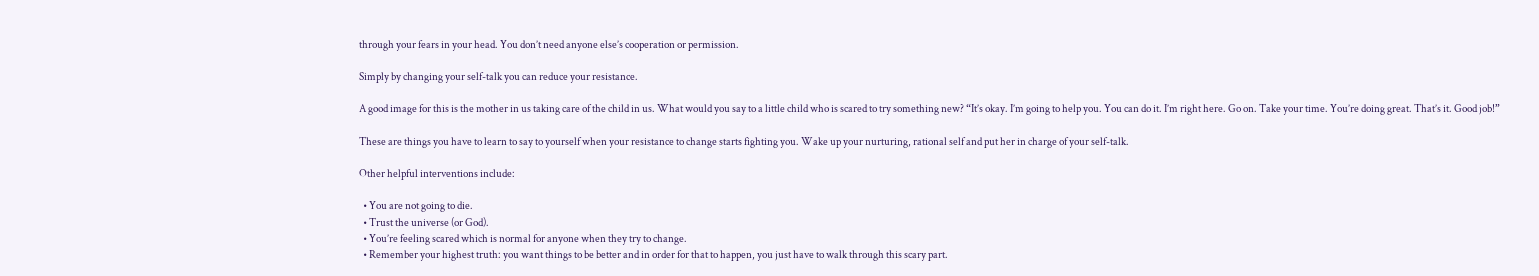through your fears in your head. You don’t need anyone else’s cooperation or permission.

Simply by changing your self-talk you can reduce your resistance.

A good image for this is the mother in us taking care of the child in us. What would you say to a little child who is scared to try something new? “It’s okay. I’m going to help you. You can do it. I’m right here. Go on. Take your time. You’re doing great. That’s it. Good job!”

These are things you have to learn to say to yourself when your resistance to change starts fighting you. Wake up your nurturing, rational self and put her in charge of your self-talk.

Other helpful interventions include:

  • You are not going to die.
  • Trust the universe (or God).
  • You’re feeling scared which is normal for anyone when they try to change.
  • Remember your highest truth: you want things to be better and in order for that to happen, you just have to walk through this scary part.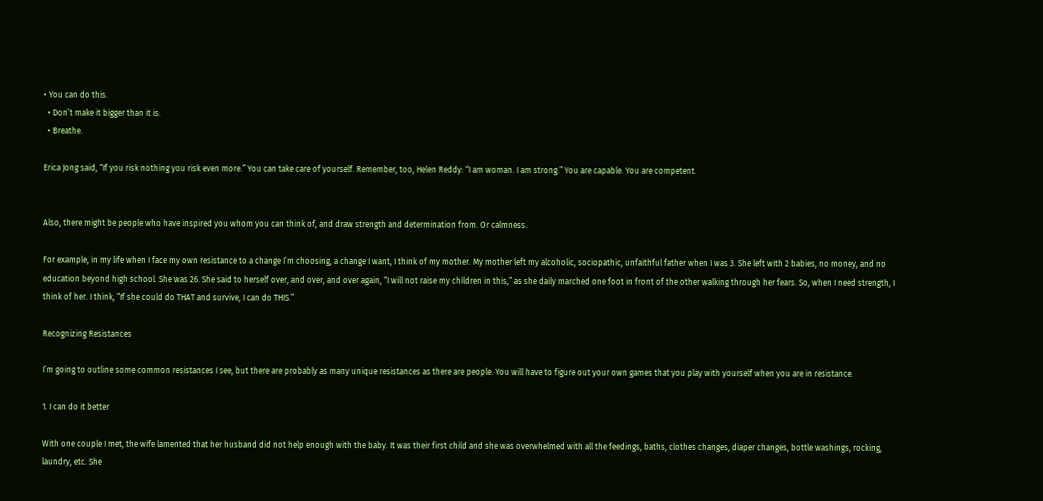• You can do this.
  • Don’t make it bigger than it is.
  • Breathe.

Erica Jong said, “If you risk nothing you risk even more.” You can take care of yourself. Remember, too, Helen Reddy: “I am woman. I am strong.” You are capable. You are competent.


Also, there might be people who have inspired you whom you can think of, and draw strength and determination from. Or calmness.

For example, in my life when I face my own resistance to a change I’m choosing, a change I want, I think of my mother. My mother left my alcoholic, sociopathic, unfaithful father when I was 3. She left with 2 babies, no money, and no education beyond high school. She was 26. She said to herself over, and over, and over again, “I will not raise my children in this,” as she daily marched one foot in front of the other walking through her fears. So, when I need strength, I think of her. I think, “If she could do THAT and survive, I can do THIS.”

Recognizing Resistances

I’m going to outline some common resistances I see, but there are probably as many unique resistances as there are people. You will have to figure out your own games that you play with yourself when you are in resistance.

1. I can do it better

With one couple I met, the wife lamented that her husband did not help enough with the baby. It was their first child and she was overwhelmed with all the feedings, baths, clothes changes, diaper changes, bottle washings, rocking, laundry, etc. She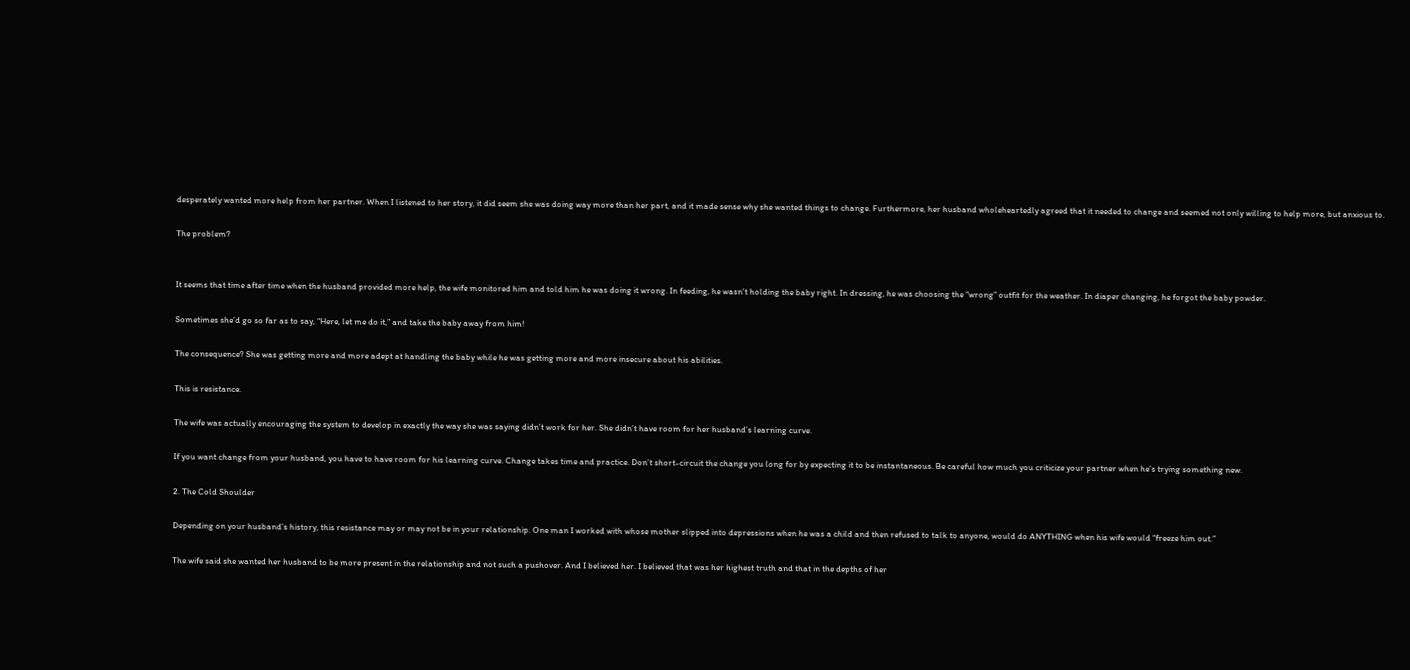desperately wanted more help from her partner. When I listened to her story, it did seem she was doing way more than her part, and it made sense why she wanted things to change. Furthermore, her husband wholeheartedly agreed that it needed to change and seemed not only willing to help more, but anxious to.

The problem?


It seems that time after time when the husband provided more help, the wife monitored him and told him he was doing it wrong. In feeding, he wasn’t holding the baby right. In dressing, he was choosing the “wrong” outfit for the weather. In diaper changing, he forgot the baby powder.

Sometimes she’d go so far as to say, “Here, let me do it,” and take the baby away from him!

The consequence? She was getting more and more adept at handling the baby while he was getting more and more insecure about his abilities.

This is resistance.

The wife was actually encouraging the system to develop in exactly the way she was saying didn’t work for her. She didn’t have room for her husband’s learning curve.

If you want change from your husband, you have to have room for his learning curve. Change takes time and practice. Don’t short-circuit the change you long for by expecting it to be instantaneous. Be careful how much you criticize your partner when he’s trying something new.

2. The Cold Shoulder

Depending on your husband’s history, this resistance may or may not be in your relationship. One man I worked with whose mother slipped into depressions when he was a child and then refused to talk to anyone, would do ANYTHING when his wife would “freeze him out.”

The wife said she wanted her husband to be more present in the relationship and not such a pushover. And I believed her. I believed that was her highest truth and that in the depths of her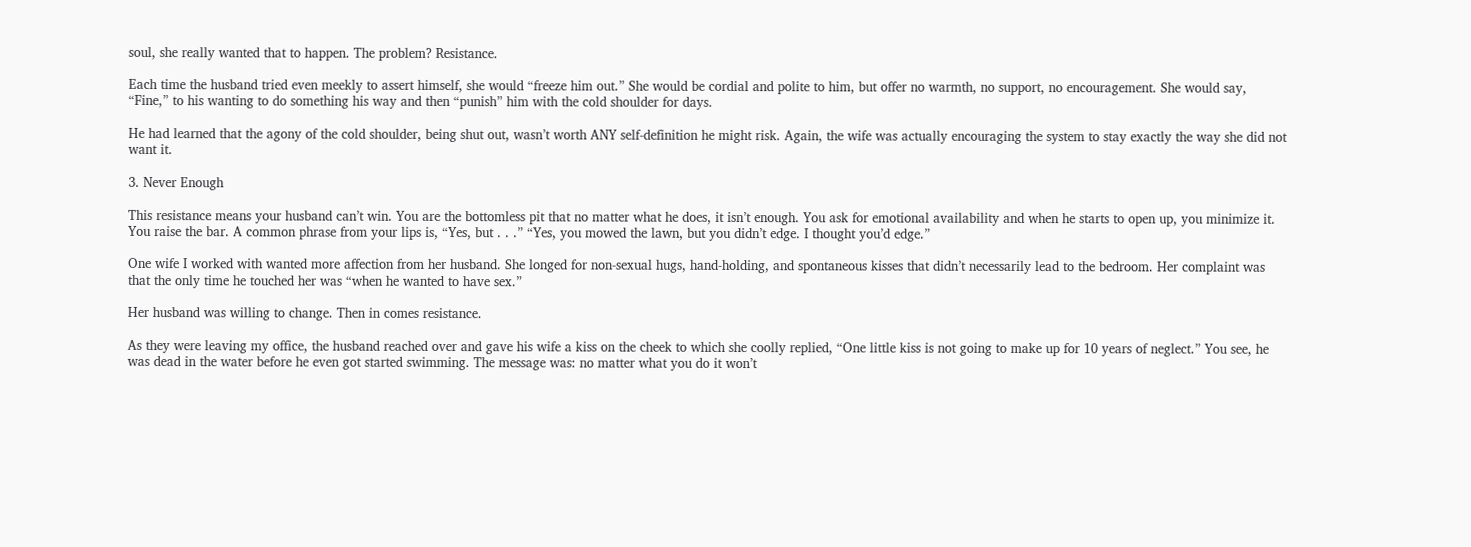soul, she really wanted that to happen. The problem? Resistance.

Each time the husband tried even meekly to assert himself, she would “freeze him out.” She would be cordial and polite to him, but offer no warmth, no support, no encouragement. She would say, “Fine,” to his wanting to do something his way and then “punish” him with the cold shoulder for days.

He had learned that the agony of the cold shoulder, being shut out, wasn’t worth ANY self-definition he might risk. Again, the wife was actually encouraging the system to stay exactly the way she did not want it.

3. Never Enough

This resistance means your husband can’t win. You are the bottomless pit that no matter what he does, it isn’t enough. You ask for emotional availability and when he starts to open up, you minimize it. You raise the bar. A common phrase from your lips is, “Yes, but . . .” “Yes, you mowed the lawn, but you didn’t edge. I thought you’d edge.”

One wife I worked with wanted more affection from her husband. She longed for non-sexual hugs, hand-holding, and spontaneous kisses that didn’t necessarily lead to the bedroom. Her complaint was that the only time he touched her was “when he wanted to have sex.”

Her husband was willing to change. Then in comes resistance.

As they were leaving my office, the husband reached over and gave his wife a kiss on the cheek to which she coolly replied, “One little kiss is not going to make up for 10 years of neglect.” You see, he was dead in the water before he even got started swimming. The message was: no matter what you do it won’t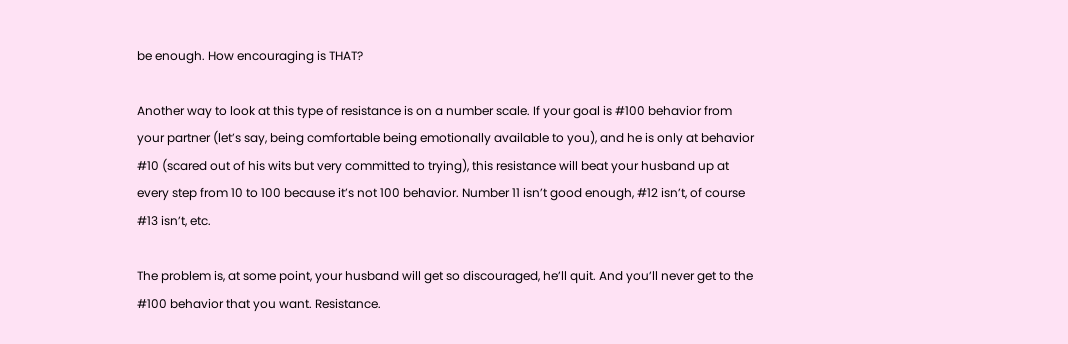be enough. How encouraging is THAT?

Another way to look at this type of resistance is on a number scale. If your goal is #100 behavior from your partner (let’s say, being comfortable being emotionally available to you), and he is only at behavior #10 (scared out of his wits but very committed to trying), this resistance will beat your husband up at every step from 10 to 100 because it’s not 100 behavior. Number 11 isn’t good enough, #12 isn’t, of course #13 isn’t, etc.

The problem is, at some point, your husband will get so discouraged, he’ll quit. And you’ll never get to the #100 behavior that you want. Resistance.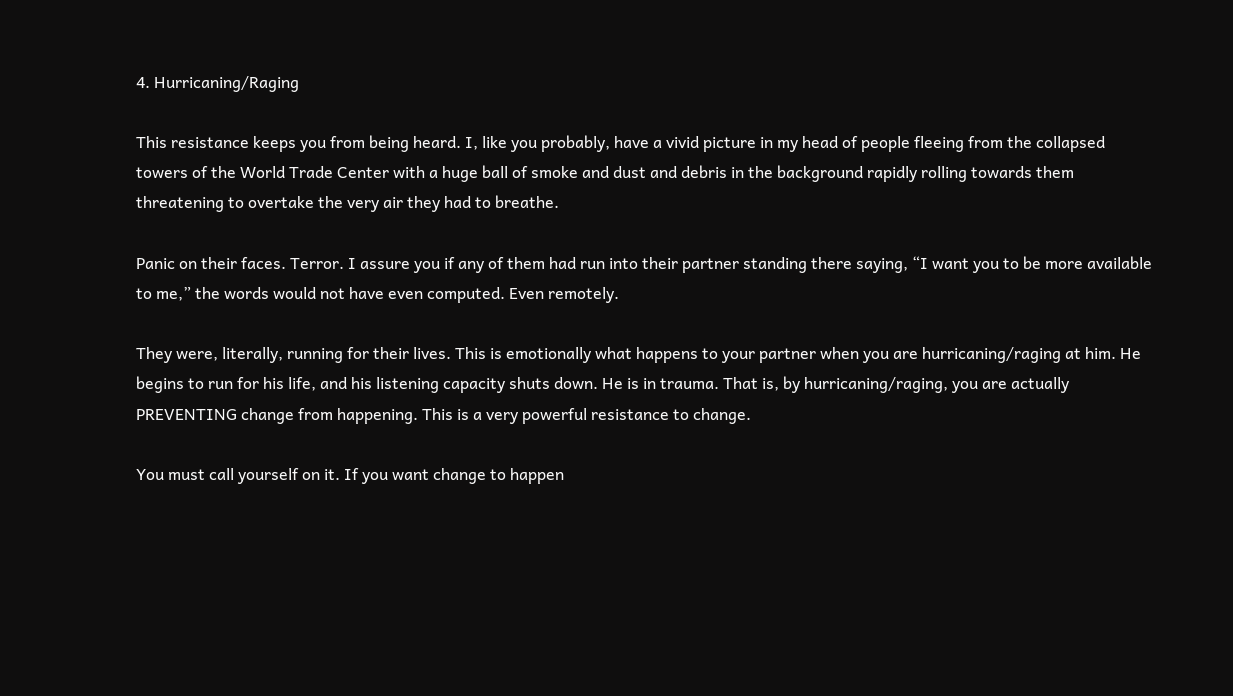4. Hurricaning/Raging

This resistance keeps you from being heard. I, like you probably, have a vivid picture in my head of people fleeing from the collapsed towers of the World Trade Center with a huge ball of smoke and dust and debris in the background rapidly rolling towards them threatening to overtake the very air they had to breathe.

Panic on their faces. Terror. I assure you if any of them had run into their partner standing there saying, “I want you to be more available to me,” the words would not have even computed. Even remotely.

They were, literally, running for their lives. This is emotionally what happens to your partner when you are hurricaning/raging at him. He begins to run for his life, and his listening capacity shuts down. He is in trauma. That is, by hurricaning/raging, you are actually PREVENTING change from happening. This is a very powerful resistance to change.

You must call yourself on it. If you want change to happen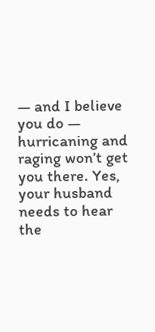— and I believe you do — hurricaning and raging won’t get you there. Yes, your husband needs to hear the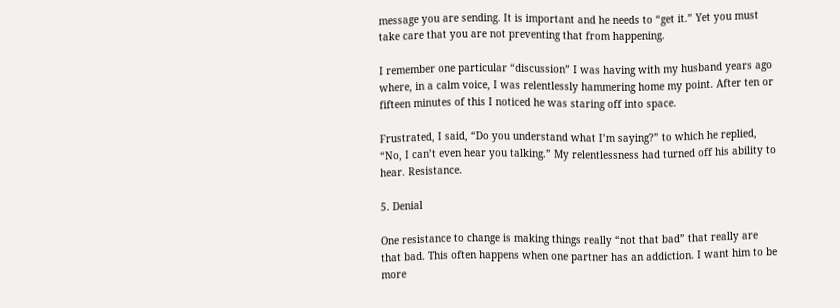message you are sending. It is important and he needs to “get it.” Yet you must take care that you are not preventing that from happening.

I remember one particular “discussion” I was having with my husband years ago where, in a calm voice, I was relentlessly hammering home my point. After ten or fifteen minutes of this I noticed he was staring off into space.

Frustrated, I said, “Do you understand what I’m saying?” to which he replied, “No, I can’t even hear you talking.” My relentlessness had turned off his ability to hear. Resistance.

5. Denial

One resistance to change is making things really “not that bad” that really are that bad. This often happens when one partner has an addiction. I want him to be more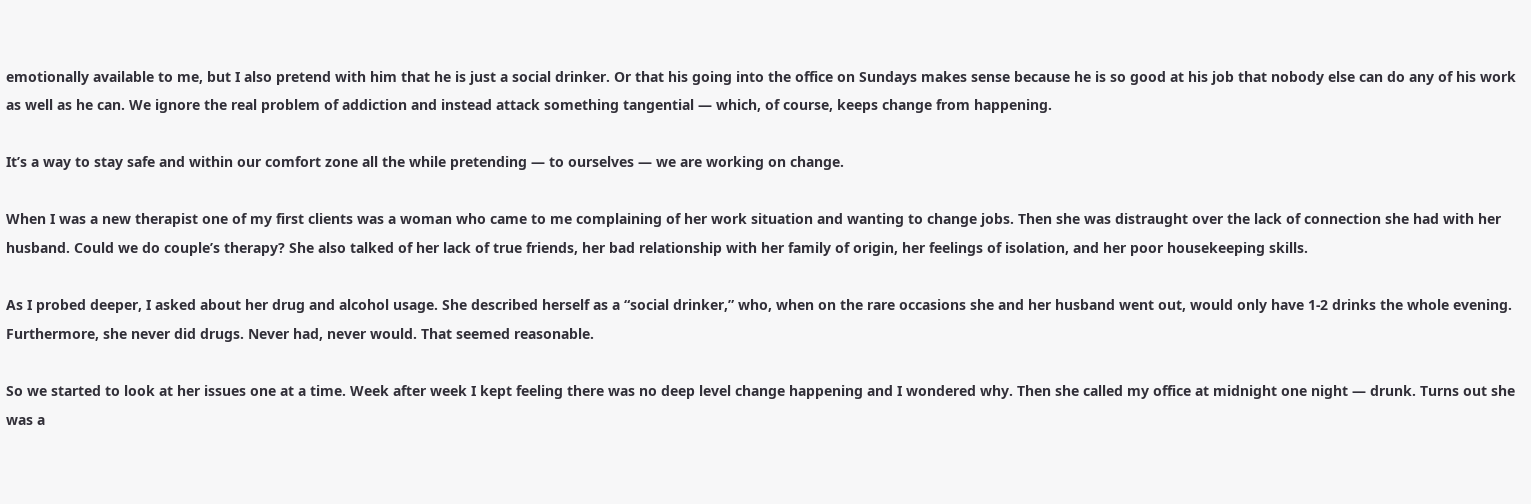emotionally available to me, but I also pretend with him that he is just a social drinker. Or that his going into the office on Sundays makes sense because he is so good at his job that nobody else can do any of his work as well as he can. We ignore the real problem of addiction and instead attack something tangential — which, of course, keeps change from happening.

It’s a way to stay safe and within our comfort zone all the while pretending — to ourselves — we are working on change.

When I was a new therapist one of my first clients was a woman who came to me complaining of her work situation and wanting to change jobs. Then she was distraught over the lack of connection she had with her husband. Could we do couple’s therapy? She also talked of her lack of true friends, her bad relationship with her family of origin, her feelings of isolation, and her poor housekeeping skills.

As I probed deeper, I asked about her drug and alcohol usage. She described herself as a “social drinker,” who, when on the rare occasions she and her husband went out, would only have 1-2 drinks the whole evening. Furthermore, she never did drugs. Never had, never would. That seemed reasonable.

So we started to look at her issues one at a time. Week after week I kept feeling there was no deep level change happening and I wondered why. Then she called my office at midnight one night — drunk. Turns out she was a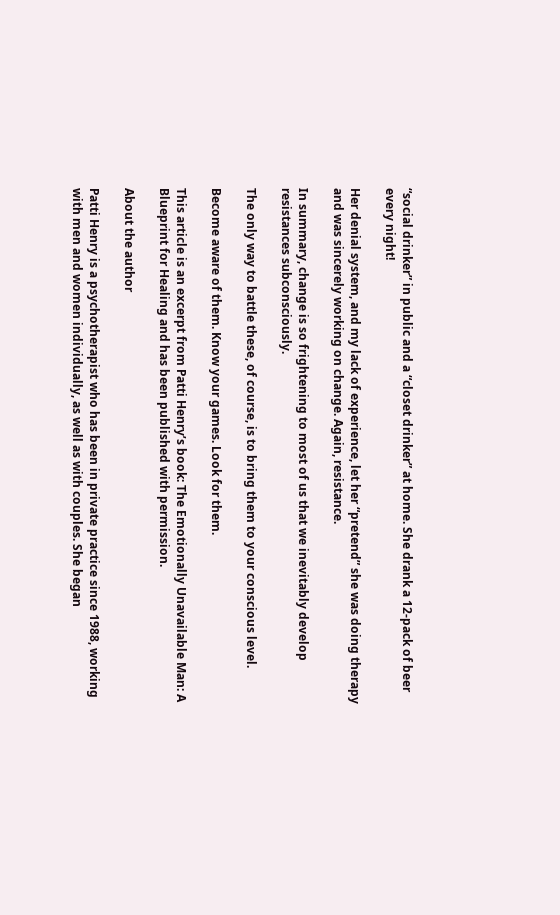“social drinker” in public and a “closet drinker” at home. She drank a 12-pack of beer every night!

Her denial system, and my lack of experience, let her “pretend” she was doing therapy and was sincerely working on change. Again, resistance.

In summary, change is so frightening to most of us that we inevitably develop resistances subconsciously.

The only way to battle these, of course, is to bring them to your conscious level.

Become aware of them. Know your games. Look for them.

This article is an excerpt from Patti Henry’s book: The Emotionally Unavailable Man: A Blueprint for Healing and has been published with permission.

About the author

Patti Henry is a psychotherapist who has been in private practice since 1988, working with men and women individually, as well as with couples. She began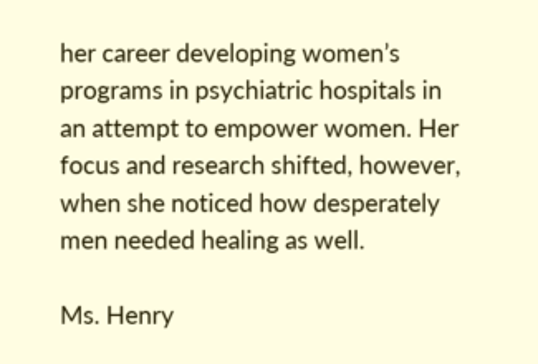her career developing women’s programs in psychiatric hospitals in an attempt to empower women. Her focus and research shifted, however, when she noticed how desperately men needed healing as well.

Ms. Henry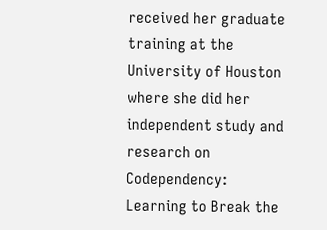received her graduate training at the University of Houston where she did her independent study and research on Codependency: Learning to Break the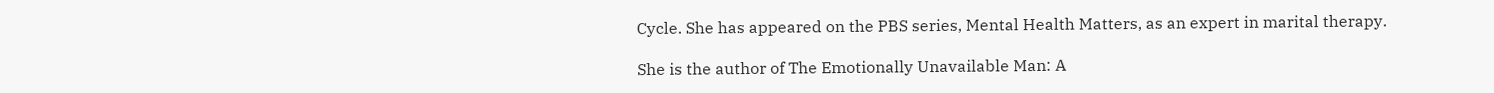Cycle. She has appeared on the PBS series, Mental Health Matters, as an expert in marital therapy.

She is the author of The Emotionally Unavailable Man: A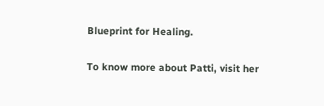Blueprint for Healing.

To know more about Patti, visit her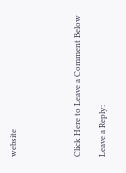website




Click Here to Leave a Comment Below

Leave a Reply: